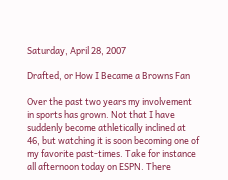Saturday, April 28, 2007

Drafted, or How I Became a Browns Fan

Over the past two years my involvement in sports has grown. Not that I have suddenly become athletically inclined at 46, but watching it is soon becoming one of my favorite past-times. Take for instance all afternoon today on ESPN. There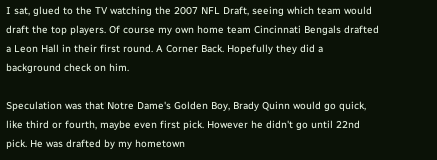I sat, glued to the TV watching the 2007 NFL Draft, seeing which team would draft the top players. Of course my own home team Cincinnati Bengals drafted a Leon Hall in their first round. A Corner Back. Hopefully they did a background check on him.

Speculation was that Notre Dame's Golden Boy, Brady Quinn would go quick, like third or fourth, maybe even first pick. However he didn't go until 22nd pick. He was drafted by my hometown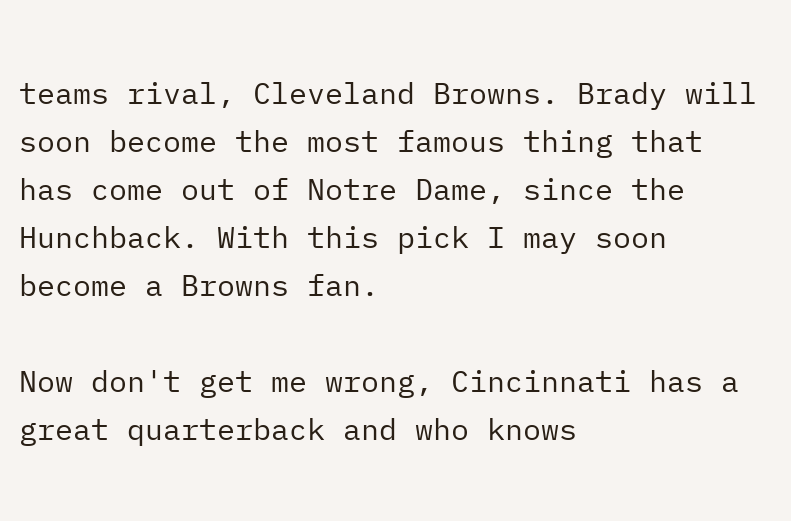teams rival, Cleveland Browns. Brady will soon become the most famous thing that has come out of Notre Dame, since the Hunchback. With this pick I may soon become a Browns fan.

Now don't get me wrong, Cincinnati has a great quarterback and who knows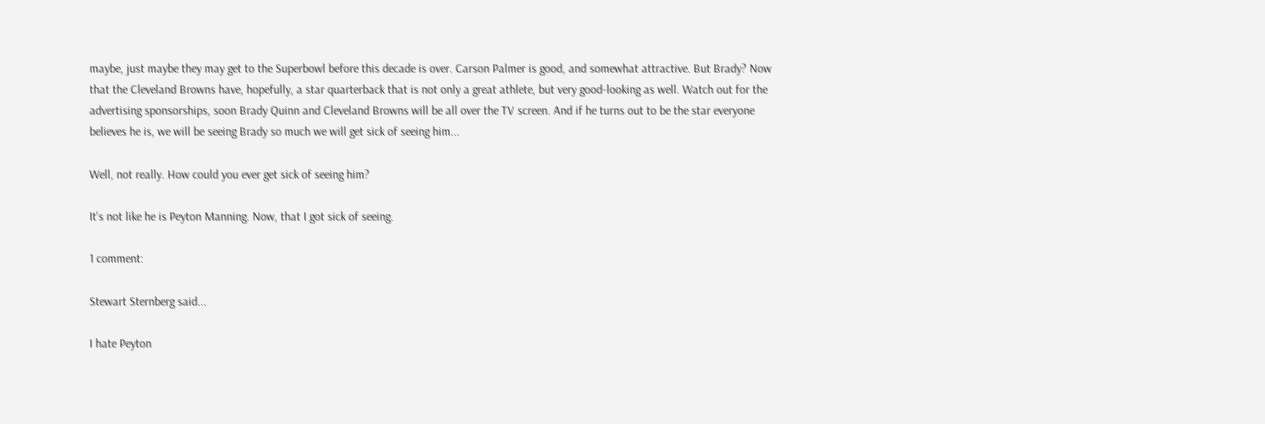maybe, just maybe they may get to the Superbowl before this decade is over. Carson Palmer is good, and somewhat attractive. But Brady? Now that the Cleveland Browns have, hopefully, a star quarterback that is not only a great athlete, but very good-looking as well. Watch out for the advertising sponsorships, soon Brady Quinn and Cleveland Browns will be all over the TV screen. And if he turns out to be the star everyone believes he is, we will be seeing Brady so much we will get sick of seeing him...

Well, not really. How could you ever get sick of seeing him?

It's not like he is Peyton Manning. Now, that I got sick of seeing.

1 comment:

Stewart Sternberg said...

I hate Peyton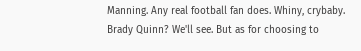Manning. Any real football fan does. Whiny, crybaby. Brady Quinn? We'll see. But as for choosing to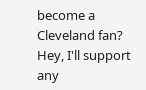become a Cleveland fan? Hey, I'll support any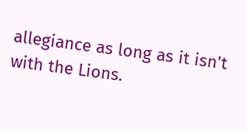allegiance as long as it isn't with the Lions.